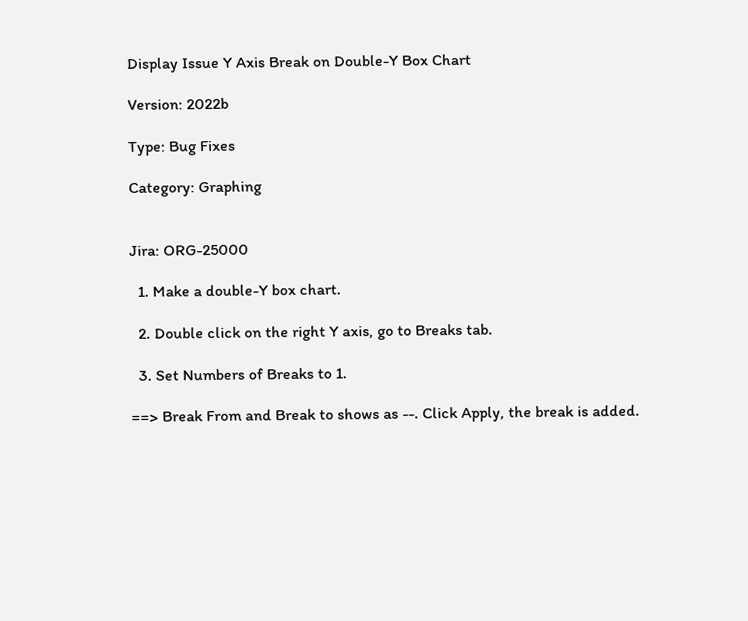Display Issue Y Axis Break on Double-Y Box Chart

Version: 2022b

Type: Bug Fixes

Category: Graphing


Jira: ORG-25000

  1. Make a double-Y box chart.

  2. Double click on the right Y axis, go to Breaks tab.

  3. Set Numbers of Breaks to 1.

==> Break From and Break to shows as --. Click Apply, the break is added.